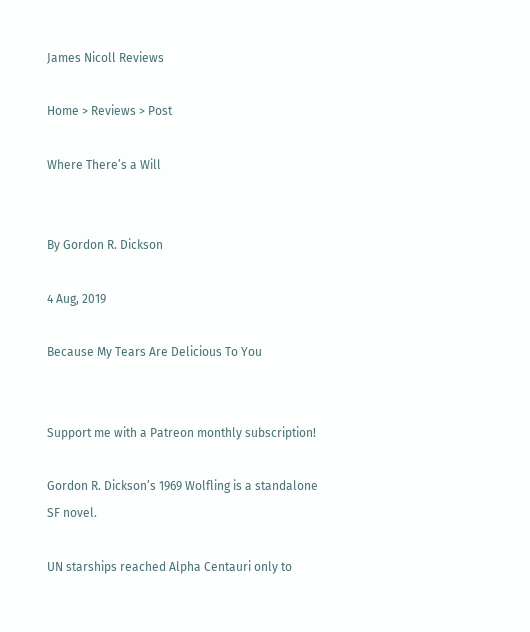James Nicoll Reviews

Home > Reviews > Post

Where There’s a Will


By Gordon R. Dickson

4 Aug, 2019

Because My Tears Are Delicious To You


Support me with a Patreon monthly subscription!

Gordon R. Dickson’s 1969 Wolfling is a standalone SF novel.

UN starships reached Alpha Centauri only to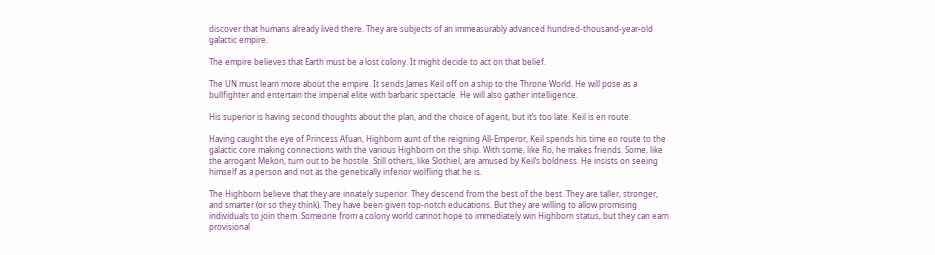discover that humans already lived there. They are subjects of an immeasurably advanced hundred-thousand-year-old galactic empire.

The empire believes that Earth must be a lost colony. It might decide to act on that belief.

The UN must learn more about the empire. It sends James Keil off on a ship to the Throne World. He will pose as a bullfighter and entertain the imperial elite with barbaric spectacle. He will also gather intelligence.

His superior is having second thoughts about the plan, and the choice of agent, but it’s too late. Keil is en route.

Having caught the eye of Princess Afuan, Highborn aunt of the reigning All-Emperor, Keil spends his time en route to the galactic core making connections with the various Highborn on the ship. With some, like Ro, he makes friends. Some, like the arrogant Mekon, turn out to be hostile. Still others, like Slothiel, are amused by Keil’s boldness. He insists on seeing himself as a person and not as the genetically inferior wolfling that he is.

The Highborn believe that they are innately superior. They descend from the best of the best. They are taller, stronger, and smarter (or so they think). They have been given top-notch educations. But they are willing to allow promising individuals to join them. Someone from a colony world cannot hope to immediately win Highborn status, but they can earn provisional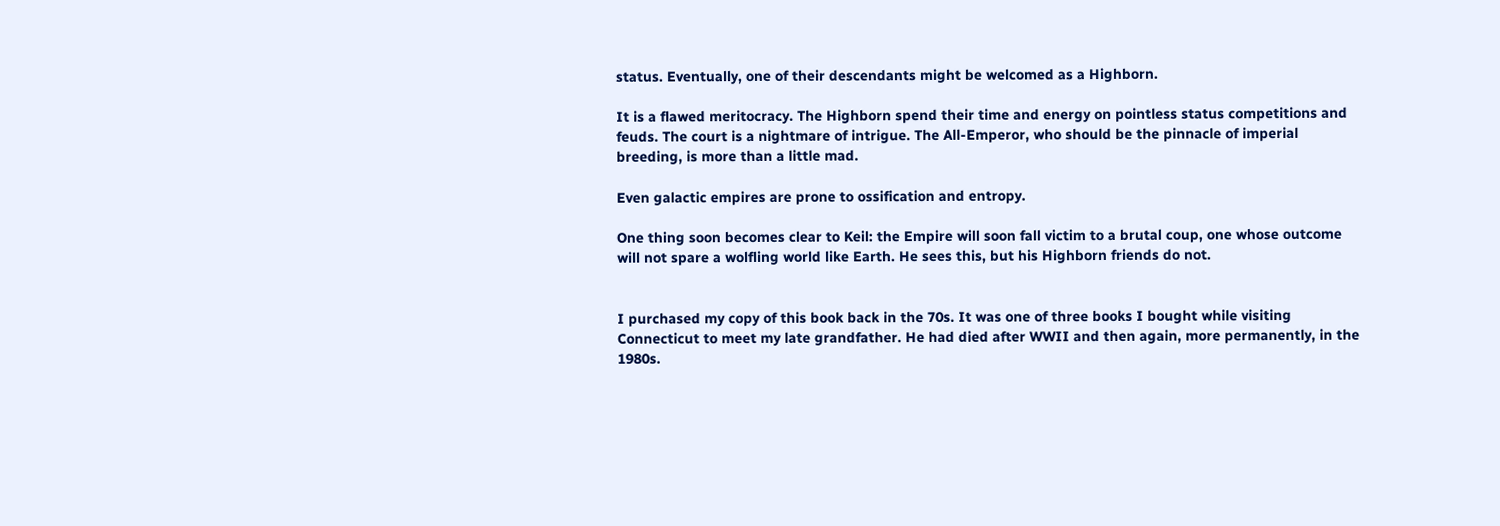status. Eventually, one of their descendants might be welcomed as a Highborn.

It is a flawed meritocracy. The Highborn spend their time and energy on pointless status competitions and feuds. The court is a nightmare of intrigue. The All-Emperor, who should be the pinnacle of imperial breeding, is more than a little mad.

Even galactic empires are prone to ossification and entropy.

One thing soon becomes clear to Keil: the Empire will soon fall victim to a brutal coup, one whose outcome will not spare a wolfling world like Earth. He sees this, but his Highborn friends do not.


I purchased my copy of this book back in the 70s. It was one of three books I bought while visiting Connecticut to meet my late grandfather. He had died after WWII and then again, more permanently, in the 1980s.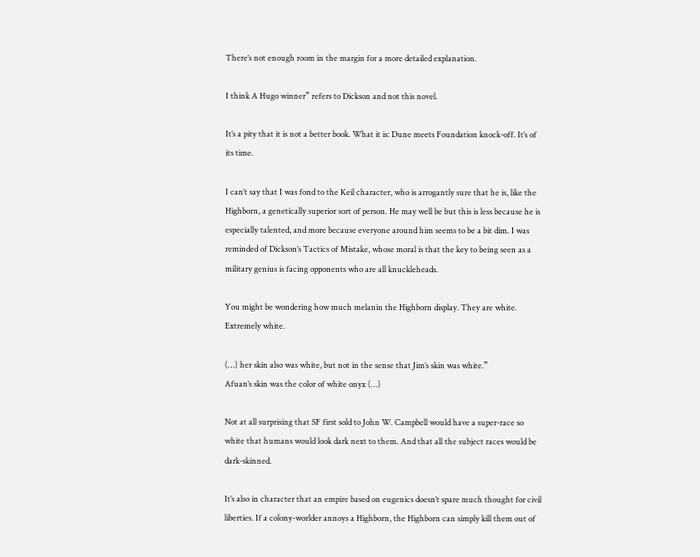There’s not enough room in the margin for a more detailed explanation.

I think A Hugo winner” refers to Dickson and not this novel.

It’s a pity that it is not a better book. What it is: Dune meets Foundation knock-off. It’s of its time.

I can’t say that I was fond to the Keil character, who is arrogantly sure that he is, like the Highborn, a genetically superior sort of person. He may well be but this is less because he is especially talented, and more because everyone around him seems to be a bit dim. I was reminded of Dickson’s Tactics of Mistake, whose moral is that the key to being seen as a military genius is facing opponents who are all knuckleheads.

You might be wondering how much melanin the Highborn display. They are white. Extremely white.

(…) her skin also was white, but not in the sense that Jim’s skin was white.”
Afuan’s skin was the color of white onyx (…)

Not at all surprising that SF first sold to John W. Campbell would have a super-race so white that humans would look dark next to them. And that all the subject races would be dark-skinned.

It’s also in character that an empire based on eugenics doesn’t spare much thought for civil liberties. If a colony-worlder annoys a Highborn, the Highborn can simply kill them out of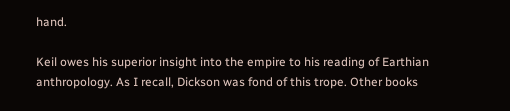hand.

Keil owes his superior insight into the empire to his reading of Earthian anthropology. As I recall, Dickson was fond of this trope. Other books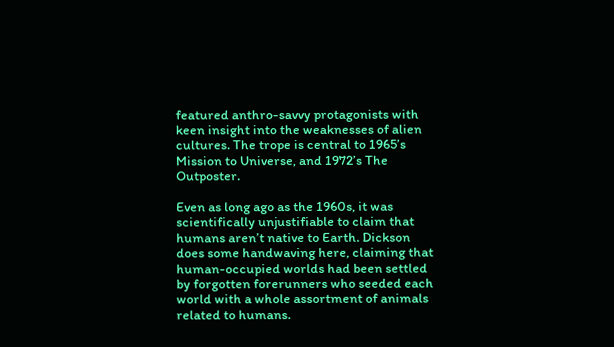featured anthro-savvy protagonists with keen insight into the weaknesses of alien cultures. The trope is central to 1965’s Mission to Universe, and 1972’s The Outposter.

Even as long ago as the 1960s, it was scientifically unjustifiable to claim that humans aren’t native to Earth. Dickson does some handwaving here, claiming that human-occupied worlds had been settled by forgotten forerunners who seeded each world with a whole assortment of animals related to humans.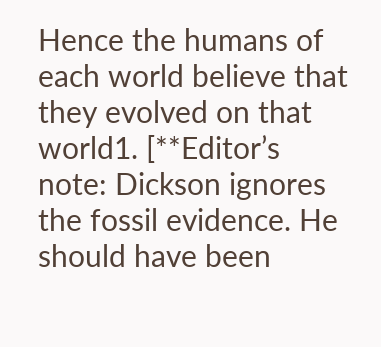Hence the humans of each world believe that they evolved on that world1. [**Editor’s note: Dickson ignores the fossil evidence. He should have been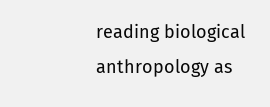reading biological anthropology as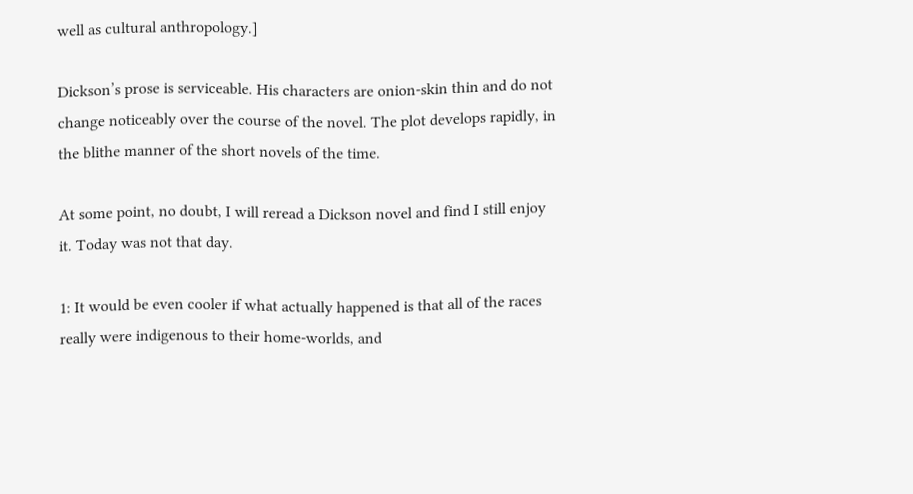well as cultural anthropology.]

Dickson’s prose is serviceable. His characters are onion-skin thin and do not change noticeably over the course of the novel. The plot develops rapidly, in the blithe manner of the short novels of the time.

At some point, no doubt, I will reread a Dickson novel and find I still enjoy it. Today was not that day.

1: It would be even cooler if what actually happened is that all of the races really were indigenous to their home-worlds, and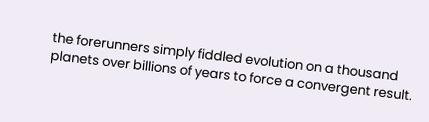the forerunners simply fiddled evolution on a thousand planets over billions of years to force a convergent result.